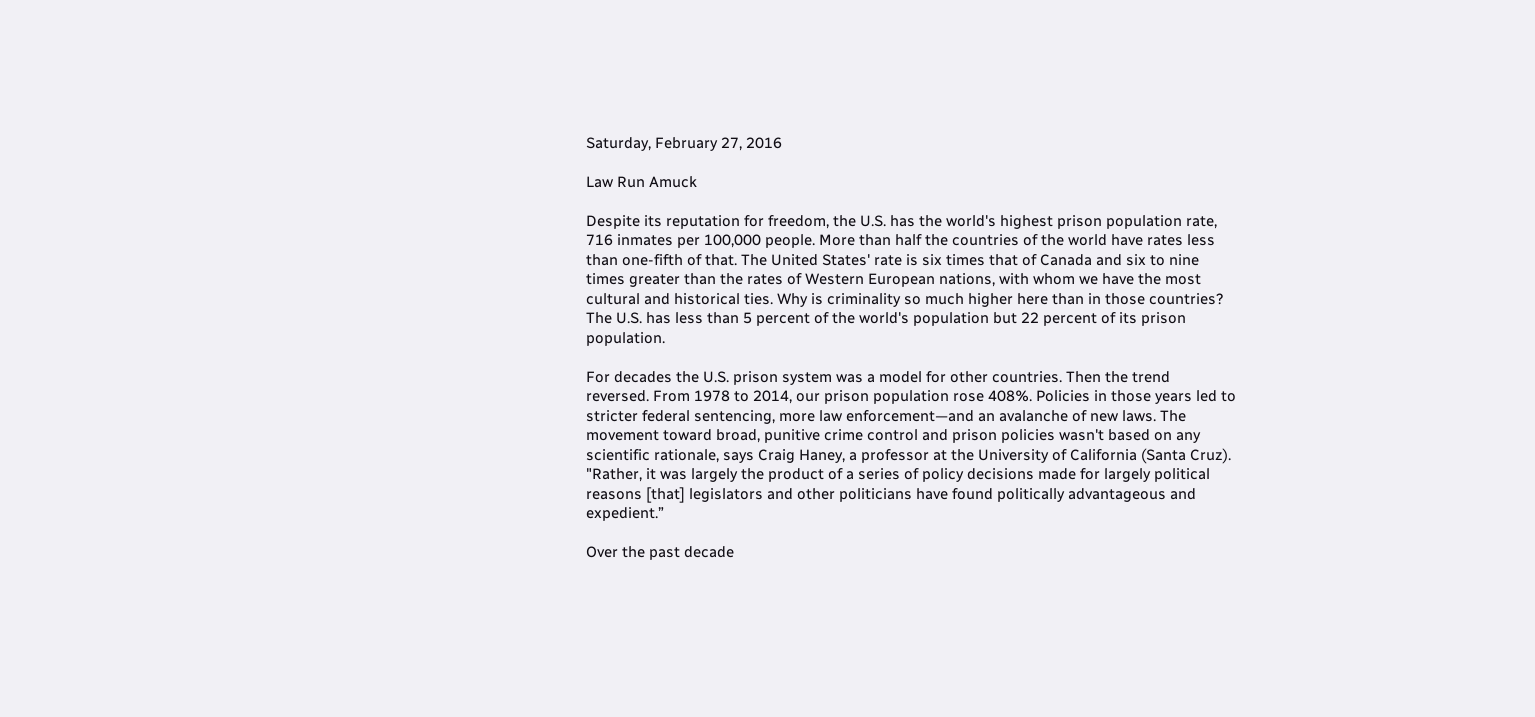Saturday, February 27, 2016

Law Run Amuck

Despite its reputation for freedom, the U.S. has the world's highest prison population rate, 716 inmates per 100,000 people. More than half the countries of the world have rates less than one-fifth of that. The United States' rate is six times that of Canada and six to nine times greater than the rates of Western European nations, with whom we have the most cultural and historical ties. Why is criminality so much higher here than in those countries? The U.S. has less than 5 percent of the world's population but 22 percent of its prison population.

For decades the U.S. prison system was a model for other countries. Then the trend reversed. From 1978 to 2014, our prison population rose 408%. Policies in those years led to stricter federal sentencing, more law enforcement—and an avalanche of new laws. The movement toward broad, punitive crime control and prison policies wasn't based on any scientific rationale, says Craig Haney, a professor at the University of California (Santa Cruz). "Rather, it was largely the product of a series of policy decisions made for largely political reasons [that] legislators and other politicians have found politically advantageous and expedient.”

Over the past decade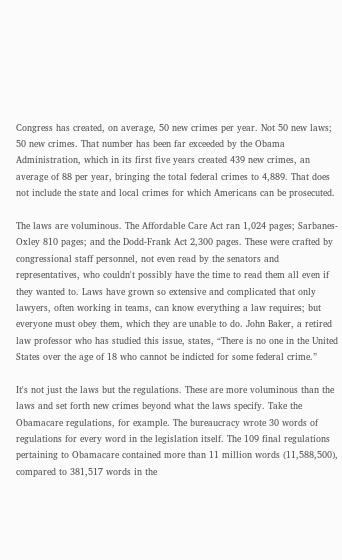Congress has created, on average, 50 new crimes per year. Not 50 new laws; 50 new crimes. That number has been far exceeded by the Obama Administration, which in its first five years created 439 new crimes, an average of 88 per year, bringing the total federal crimes to 4,889. That does not include the state and local crimes for which Americans can be prosecuted.

The laws are voluminous. The Affordable Care Act ran 1,024 pages; Sarbanes-Oxley 810 pages; and the Dodd-Frank Act 2,300 pages. These were crafted by congressional staff personnel, not even read by the senators and representatives, who couldn't possibly have the time to read them all even if they wanted to. Laws have grown so extensive and complicated that only lawyers, often working in teams, can know everything a law requires; but everyone must obey them, which they are unable to do. John Baker, a retired law professor who has studied this issue, states, “There is no one in the United States over the age of 18 who cannot be indicted for some federal crime.”

It's not just the laws but the regulations. These are more voluminous than the laws and set forth new crimes beyond what the laws specify. Take the Obamacare regulations, for example. The bureaucracy wrote 30 words of regulations for every word in the legislation itself. The 109 final regulations pertaining to Obamacare contained more than 11 million words (11,588,500), compared to 381,517 words in the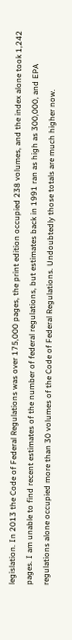legislation. In 2013 the Code of Federal Regulations was over 175,000 pages, the print edition occupied 238 volumes, and the index alone took 1,242 pages. I am unable to find recent estimates of the number of federal regulations, but estimates back in 1991 ran as high as 300,000, and EPA regulations alone occupied more than 30 volumes of the Code of Federal Regulations. Undoubtedly those totals are much higher now.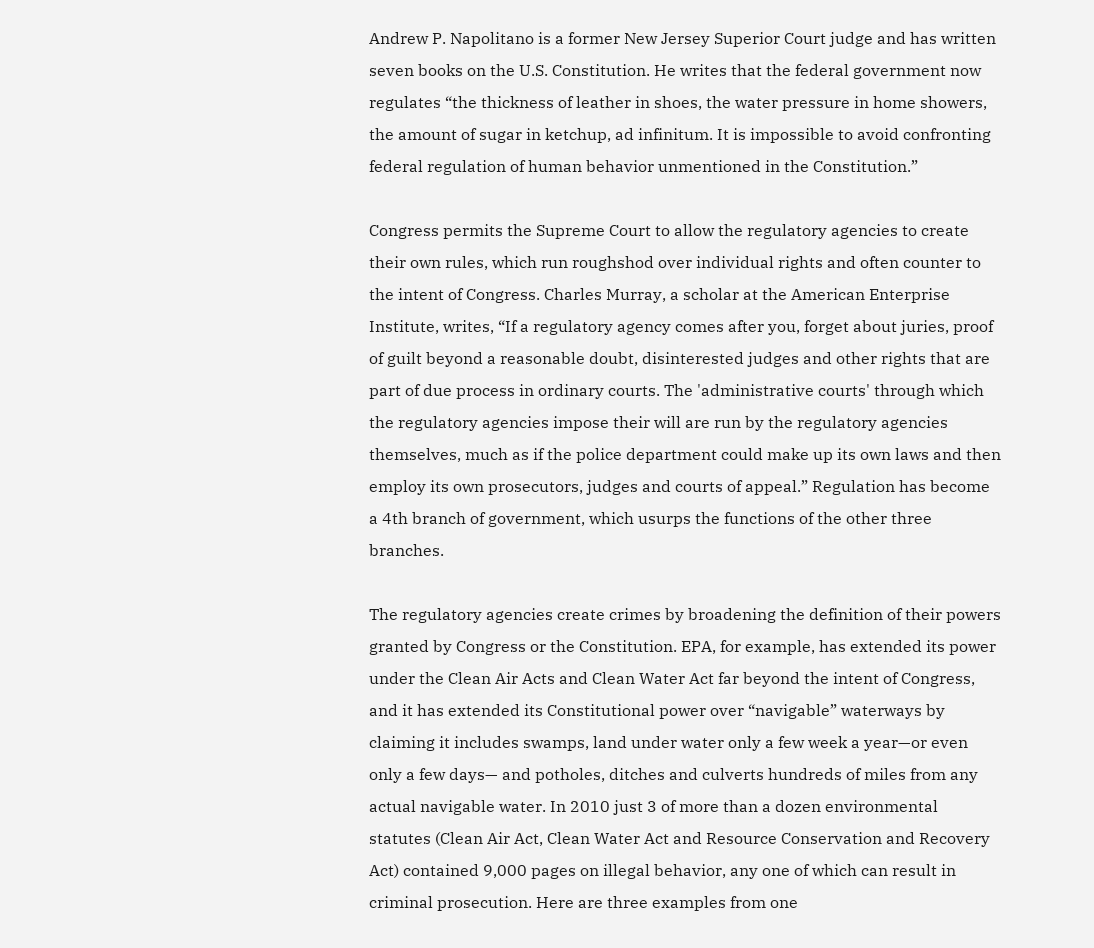Andrew P. Napolitano is a former New Jersey Superior Court judge and has written seven books on the U.S. Constitution. He writes that the federal government now regulates “the thickness of leather in shoes, the water pressure in home showers, the amount of sugar in ketchup, ad infinitum. It is impossible to avoid confronting federal regulation of human behavior unmentioned in the Constitution.”

Congress permits the Supreme Court to allow the regulatory agencies to create their own rules, which run roughshod over individual rights and often counter to the intent of Congress. Charles Murray, a scholar at the American Enterprise Institute, writes, “If a regulatory agency comes after you, forget about juries, proof of guilt beyond a reasonable doubt, disinterested judges and other rights that are part of due process in ordinary courts. The 'administrative courts' through which the regulatory agencies impose their will are run by the regulatory agencies themselves, much as if the police department could make up its own laws and then employ its own prosecutors, judges and courts of appeal.” Regulation has become a 4th branch of government, which usurps the functions of the other three branches.

The regulatory agencies create crimes by broadening the definition of their powers granted by Congress or the Constitution. EPA, for example, has extended its power under the Clean Air Acts and Clean Water Act far beyond the intent of Congress, and it has extended its Constitutional power over “navigable” waterways by claiming it includes swamps, land under water only a few week a year—or even only a few days— and potholes, ditches and culverts hundreds of miles from any actual navigable water. In 2010 just 3 of more than a dozen environmental statutes (Clean Air Act, Clean Water Act and Resource Conservation and Recovery Act) contained 9,000 pages on illegal behavior, any one of which can result in criminal prosecution. Here are three examples from one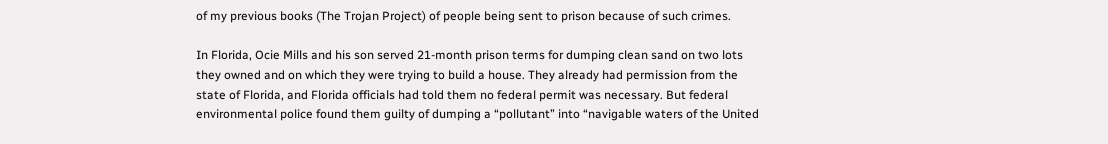of my previous books (The Trojan Project) of people being sent to prison because of such crimes.

In Florida, Ocie Mills and his son served 21-month prison terms for dumping clean sand on two lots they owned and on which they were trying to build a house. They already had permission from the state of Florida, and Florida officials had told them no federal permit was necessary. But federal environmental police found them guilty of dumping a “pollutant” into “navigable waters of the United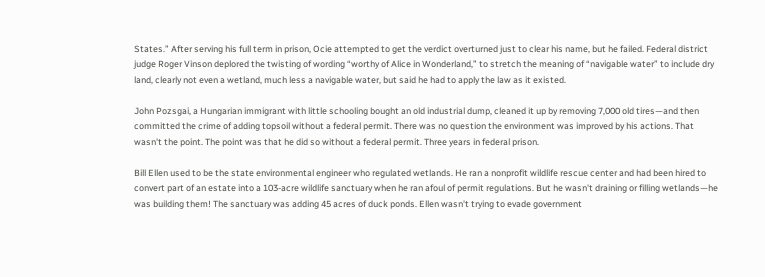States.” After serving his full term in prison, Ocie attempted to get the verdict overturned just to clear his name, but he failed. Federal district judge Roger Vinson deplored the twisting of wording “worthy of Alice in Wonderland,” to stretch the meaning of “navigable water” to include dry land, clearly not even a wetland, much less a navigable water, but said he had to apply the law as it existed.

John Pozsgai, a Hungarian immigrant with little schooling bought an old industrial dump, cleaned it up by removing 7,000 old tires—and then committed the crime of adding topsoil without a federal permit. There was no question the environment was improved by his actions. That wasn't the point. The point was that he did so without a federal permit. Three years in federal prison.

Bill Ellen used to be the state environmental engineer who regulated wetlands. He ran a nonprofit wildlife rescue center and had been hired to convert part of an estate into a 103-acre wildlife sanctuary when he ran afoul of permit regulations. But he wasn't draining or filling wetlands—he was building them! The sanctuary was adding 45 acres of duck ponds. Ellen wasn't trying to evade government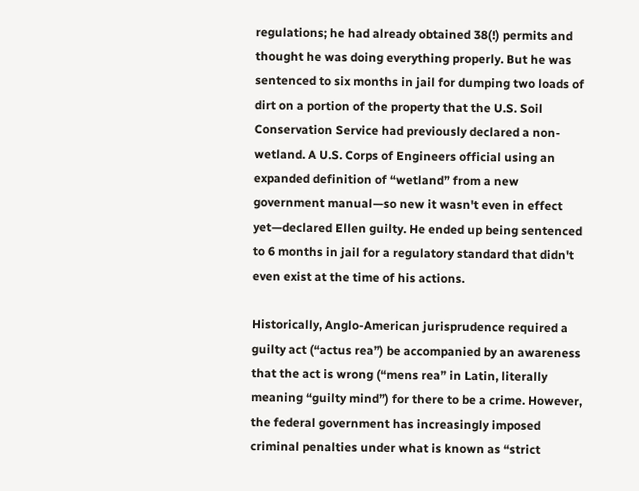regulations; he had already obtained 38(!) permits and thought he was doing everything properly. But he was sentenced to six months in jail for dumping two loads of dirt on a portion of the property that the U.S. Soil Conservation Service had previously declared a non-wetland. A U.S. Corps of Engineers official using an expanded definition of “wetland” from a new government manual—so new it wasn't even in effect yet—declared Ellen guilty. He ended up being sentenced to 6 months in jail for a regulatory standard that didn't even exist at the time of his actions.

Historically, Anglo-American jurisprudence required a guilty act (“actus rea”) be accompanied by an awareness that the act is wrong (“mens rea” in Latin, literally meaning “guilty mind”) for there to be a crime. However, the federal government has increasingly imposed criminal penalties under what is known as “strict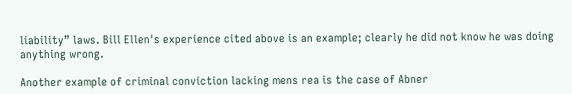liability” laws. Bill Ellen's experience cited above is an example; clearly he did not know he was doing anything wrong.

Another example of criminal conviction lacking mens rea is the case of Abner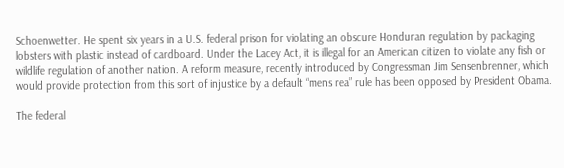Schoenwetter. He spent six years in a U.S. federal prison for violating an obscure Honduran regulation by packaging lobsters with plastic instead of cardboard. Under the Lacey Act, it is illegal for an American citizen to violate any fish or wildlife regulation of another nation. A reform measure, recently introduced by Congressman Jim Sensenbrenner, which would provide protection from this sort of injustice by a default “mens rea” rule has been opposed by President Obama.

The federal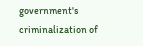government's criminalization of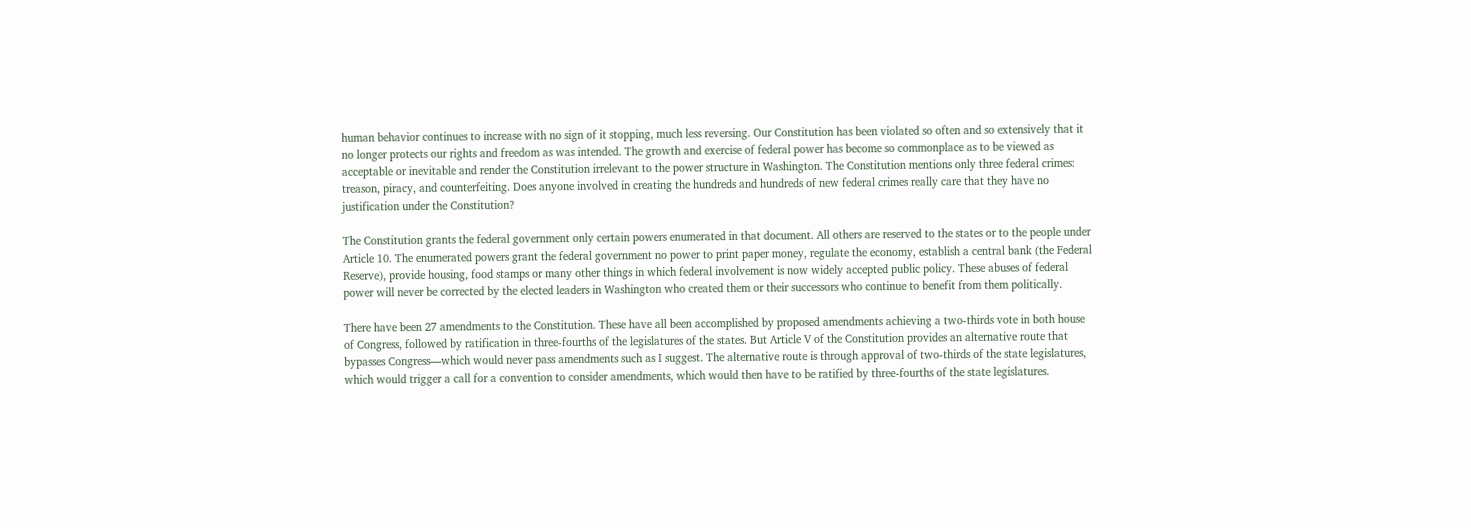human behavior continues to increase with no sign of it stopping, much less reversing. Our Constitution has been violated so often and so extensively that it no longer protects our rights and freedom as was intended. The growth and exercise of federal power has become so commonplace as to be viewed as acceptable or inevitable and render the Constitution irrelevant to the power structure in Washington. The Constitution mentions only three federal crimes: treason, piracy, and counterfeiting. Does anyone involved in creating the hundreds and hundreds of new federal crimes really care that they have no justification under the Constitution?

The Constitution grants the federal government only certain powers enumerated in that document. All others are reserved to the states or to the people under Article 10. The enumerated powers grant the federal government no power to print paper money, regulate the economy, establish a central bank (the Federal Reserve), provide housing, food stamps or many other things in which federal involvement is now widely accepted public policy. These abuses of federal power will never be corrected by the elected leaders in Washington who created them or their successors who continue to benefit from them politically.

There have been 27 amendments to the Constitution. These have all been accomplished by proposed amendments achieving a two-thirds vote in both house of Congress, followed by ratification in three-fourths of the legislatures of the states. But Article V of the Constitution provides an alternative route that bypasses Congress—which would never pass amendments such as I suggest. The alternative route is through approval of two-thirds of the state legislatures, which would trigger a call for a convention to consider amendments, which would then have to be ratified by three-fourths of the state legislatures.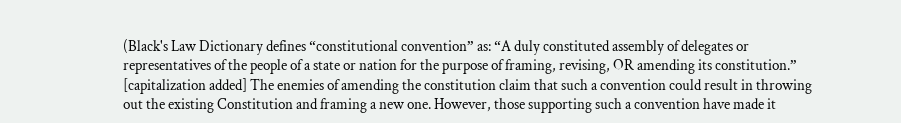(Black's Law Dictionary defines “constitutional convention” as: “A duly constituted assembly of delegates or representatives of the people of a state or nation for the purpose of framing, revising, OR amending its constitution.” [capitalization added] The enemies of amending the constitution claim that such a convention could result in throwing out the existing Constitution and framing a new one. However, those supporting such a convention have made it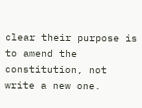clear their purpose is to amend the constitution, not write a new one.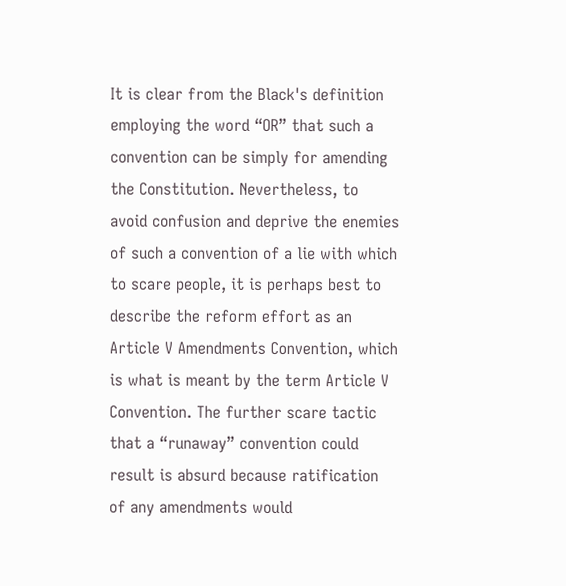It is clear from the Black's definition employing the word “OR” that such a convention can be simply for amending the Constitution. Nevertheless, to avoid confusion and deprive the enemies of such a convention of a lie with which to scare people, it is perhaps best to describe the reform effort as an Article V Amendments Convention, which is what is meant by the term Article V Convention. The further scare tactic that a “runaway” convention could result is absurd because ratification of any amendments would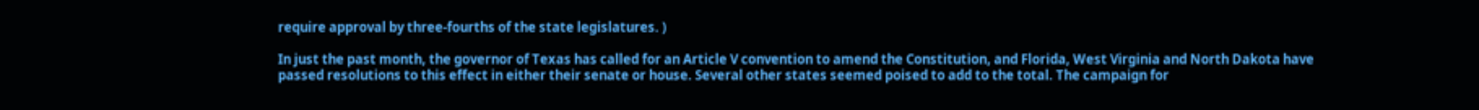require approval by three-fourths of the state legislatures. )

In just the past month, the governor of Texas has called for an Article V convention to amend the Constitution, and Florida, West Virginia and North Dakota have passed resolutions to this effect in either their senate or house. Several other states seemed poised to add to the total. The campaign for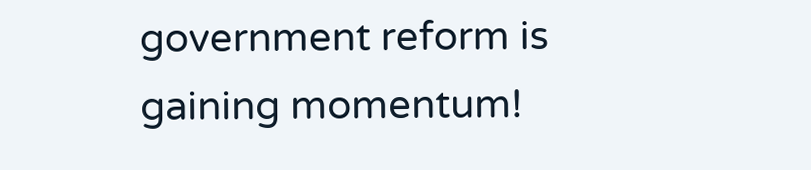government reform is gaining momentum!